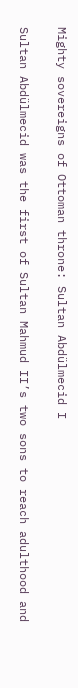Mighty sovereigns of Ottoman throne: Sultan Abdülmecid I

Sultan Abdülmecid was the first of Sultan Mahmud II’s two sons to reach adulthood and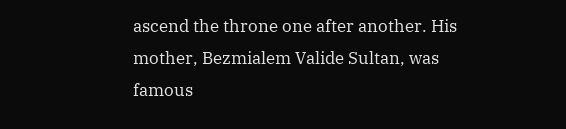ascend the throne one after another. His mother, Bezmialem Valide Sultan, was famous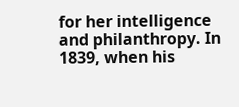for her intelligence and philanthropy. In 1839, when his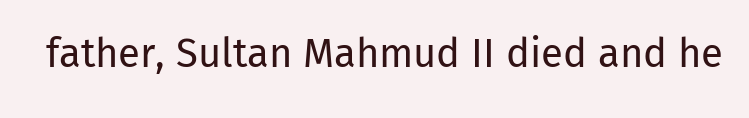father, Sultan Mahmud II died and he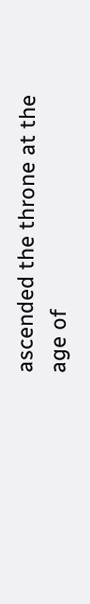ascended the throne at the age of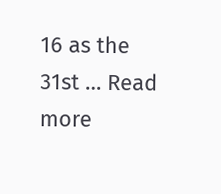16 as the 31st … Read more